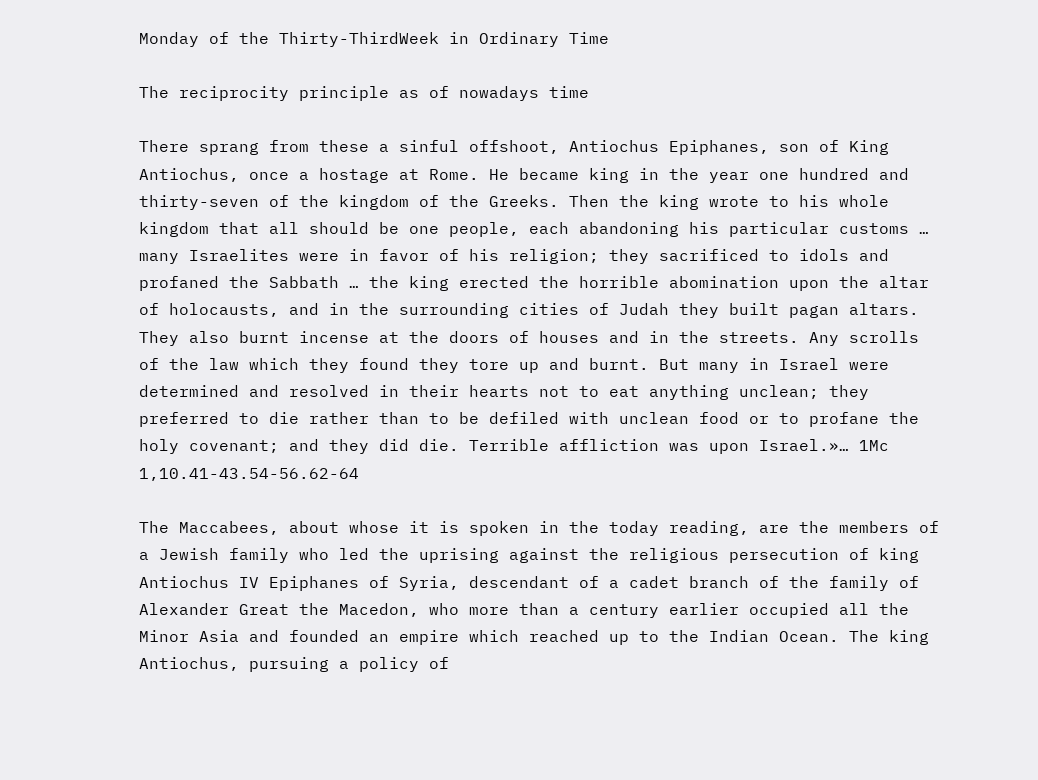Monday of the Thirty-ThirdWeek in Ordinary Time

The reciprocity principle as of nowadays time

There sprang from these a sinful offshoot, Antiochus Epiphanes, son of King Antiochus, once a hostage at Rome. He became king in the year one hundred and thirty-seven of the kingdom of the Greeks. Then the king wrote to his whole kingdom that all should be one people, each abandoning his particular customs …  many Israelites were in favor of his religion; they sacrificed to idols and profaned the Sabbath … the king erected the horrible abomination upon the altar of holocausts, and in the surrounding cities of Judah they built pagan altars. They also burnt incense at the doors of houses and in the streets. Any scrolls of the law which they found they tore up and burnt. But many in Israel were determined and resolved in their hearts not to eat anything unclean; they preferred to die rather than to be defiled with unclean food or to profane the holy covenant; and they did die. Terrible affliction was upon Israel.»… 1Mc 1,10.41-43.54-56.62-64

The Maccabees, about whose it is spoken in the today reading, are the members of a Jewish family who led the uprising against the religious persecution of king Antiochus IV Epiphanes of Syria, descendant of a cadet branch of the family of Alexander Great the Macedon, who more than a century earlier occupied all the Minor Asia and founded an empire which reached up to the Indian Ocean. The king Antiochus, pursuing a policy of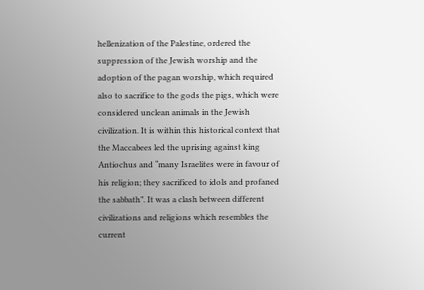hellenization of the Palestine, ordered the suppression of the Jewish worship and the adoption of the pagan worship, which required also to sacrifice to the gods the pigs, which were considered unclean animals in the Jewish civilization. It is within this historical context that the Maccabees led the uprising against king Antiochus and “many Israelites were in favour of his religion; they sacrificed to idols and profaned the sabbath”. It was a clash between different civilizations and religions which resembles the current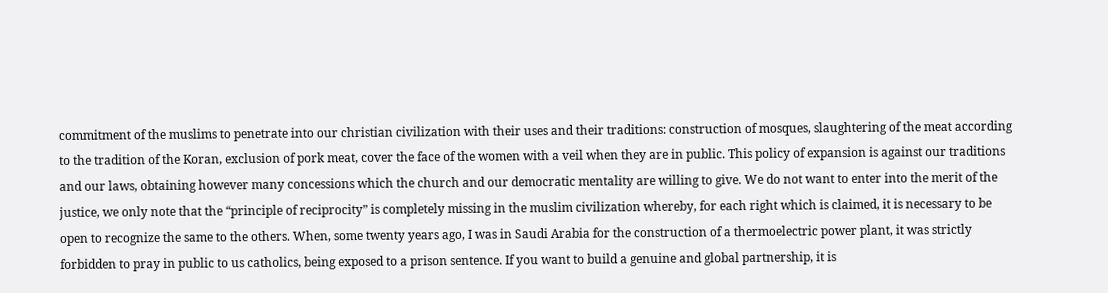commitment of the muslims to penetrate into our christian civilization with their uses and their traditions: construction of mosques, slaughtering of the meat according to the tradition of the Koran, exclusion of pork meat, cover the face of the women with a veil when they are in public. This policy of expansion is against our traditions and our laws, obtaining however many concessions which the church and our democratic mentality are willing to give. We do not want to enter into the merit of the justice, we only note that the “principle of reciprocity” is completely missing in the muslim civilization whereby, for each right which is claimed, it is necessary to be open to recognize the same to the others. When, some twenty years ago, I was in Saudi Arabia for the construction of a thermoelectric power plant, it was strictly forbidden to pray in public to us catholics, being exposed to a prison sentence. If you want to build a genuine and global partnership, it is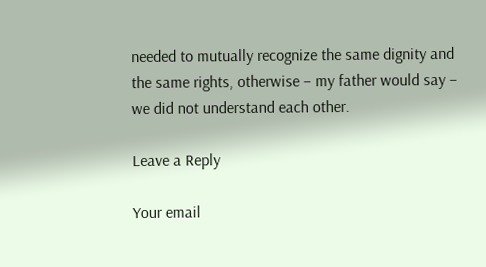needed to mutually recognize the same dignity and the same rights, otherwise – my father would say – we did not understand each other.

Leave a Reply

Your email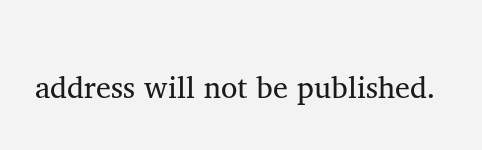address will not be published.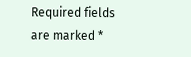Required fields are marked *